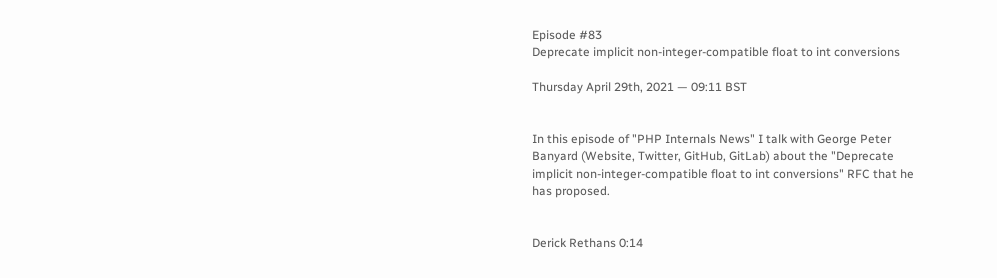Episode #83
Deprecate implicit non-integer-compatible float to int conversions

Thursday April 29th, 2021 — 09:11 BST


In this episode of "PHP Internals News" I talk with George Peter Banyard (Website, Twitter, GitHub, GitLab) about the "Deprecate implicit non-integer-compatible float to int conversions" RFC that he has proposed.


Derick Rethans 0:14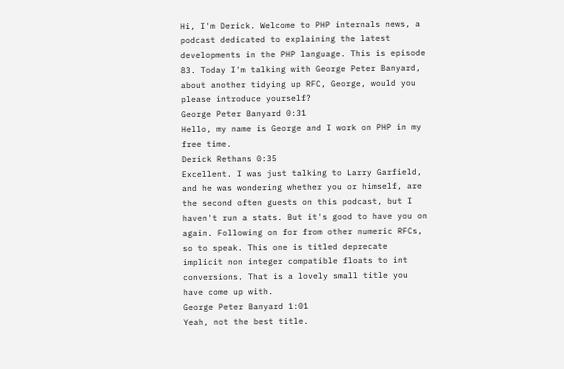Hi, I'm Derick. Welcome to PHP internals news, a podcast dedicated to explaining the latest developments in the PHP language. This is episode 83. Today I'm talking with George Peter Banyard, about another tidying up RFC, George, would you please introduce yourself?
George Peter Banyard 0:31
Hello, my name is George and I work on PHP in my free time.
Derick Rethans 0:35
Excellent. I was just talking to Larry Garfield, and he was wondering whether you or himself, are the second often guests on this podcast, but I haven't run a stats. But it's good to have you on again. Following on for from other numeric RFCs, so to speak. This one is titled deprecate implicit non integer compatible floats to int conversions. That is a lovely small title you have come up with.
George Peter Banyard 1:01
Yeah, not the best title.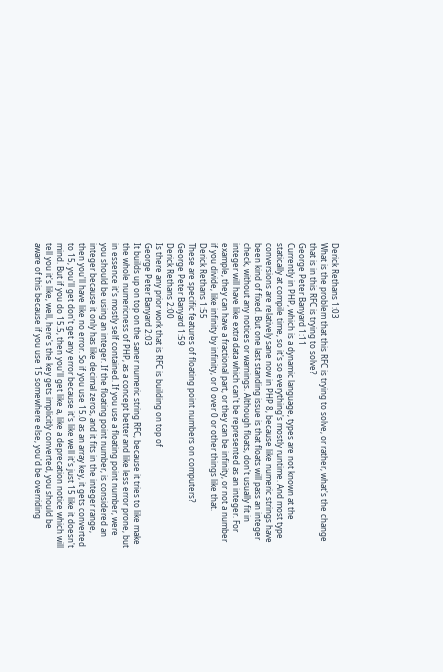Derick Rethans 1:03
What is the problem that this RFC is trying to solve, or rather, what's the change that is in this RFC is trying to solve?
George Peter Banyard 1:11
Currently in PHP, which is a dynamic language, types are not known at the statically at compile time, so it's so everything's mostly runtime. And most type conversions are relatively sane now in PHP 8, because like numeric strings have been kind of fixed. But one last standing issue is that floats will pass an integer check, without any notices or warnings. Although floats, don't usually fit in integer will have like extra data which can't be represented as an integer. For example, they can have a fractional part, or they can be infinity, or not a number if you divide, like infinity by infinity, or 0 over 0 or other things like that.
Derick Rethans 1:55
These are specific features of floating point numbers on computers?
George Peter Banyard 1:59
Derick Rethans 2:00
Is there any prior work that is RFC is building on top of
George Peter Banyard 2:03
It builds up on top on the saner numeric string RFC, because it tries to like make the whole numericness of PHP, as a concept better and like less error prone, but in essence it's mostly self contained. If you use a floating point number, were you should be using an integer. If the floating point number, is considered an integer because it only has like decimal zeros, and it fits in the integer range, then you'll have like no error. So if you use 15.0 as an array key, it gets converted to 15, you'll get don't get any error because it's like well it's just 15 like it doesn't mind. But if you do 15.5, then you'll get like a, like a deprecation notice which will tell you it's like, well, here's the key gets implicitly converted, you should be aware of this because if you use 15 somewhere else, you'd be overriding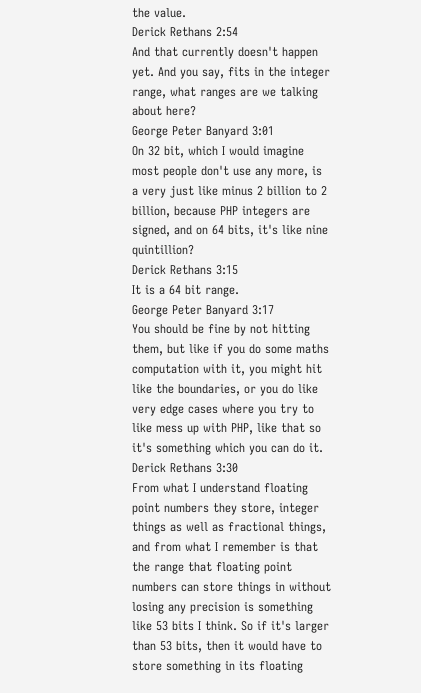the value.
Derick Rethans 2:54
And that currently doesn't happen yet. And you say, fits in the integer range, what ranges are we talking about here?
George Peter Banyard 3:01
On 32 bit, which I would imagine most people don't use any more, is a very just like minus 2 billion to 2 billion, because PHP integers are signed, and on 64 bits, it's like nine quintillion?
Derick Rethans 3:15
It is a 64 bit range.
George Peter Banyard 3:17
You should be fine by not hitting them, but like if you do some maths computation with it, you might hit like the boundaries, or you do like very edge cases where you try to like mess up with PHP, like that so it's something which you can do it.
Derick Rethans 3:30
From what I understand floating point numbers they store, integer things as well as fractional things, and from what I remember is that the range that floating point numbers can store things in without losing any precision is something like 53 bits I think. So if it's larger than 53 bits, then it would have to store something in its floating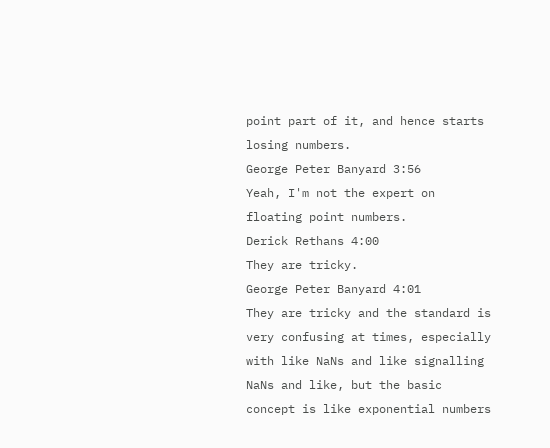point part of it, and hence starts losing numbers.
George Peter Banyard 3:56
Yeah, I'm not the expert on floating point numbers.
Derick Rethans 4:00
They are tricky.
George Peter Banyard 4:01
They are tricky and the standard is very confusing at times, especially with like NaNs and like signalling NaNs and like, but the basic concept is like exponential numbers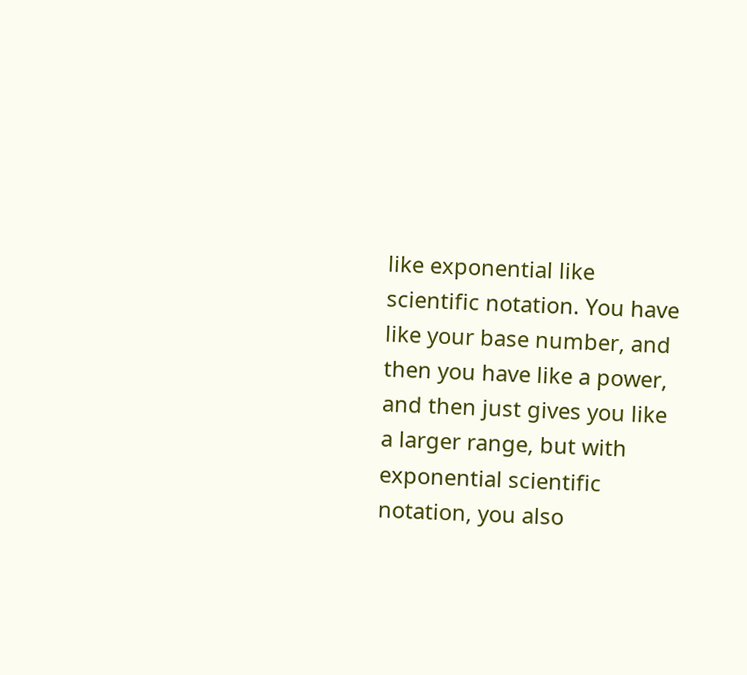like exponential like scientific notation. You have like your base number, and then you have like a power, and then just gives you like a larger range, but with exponential scientific notation, you also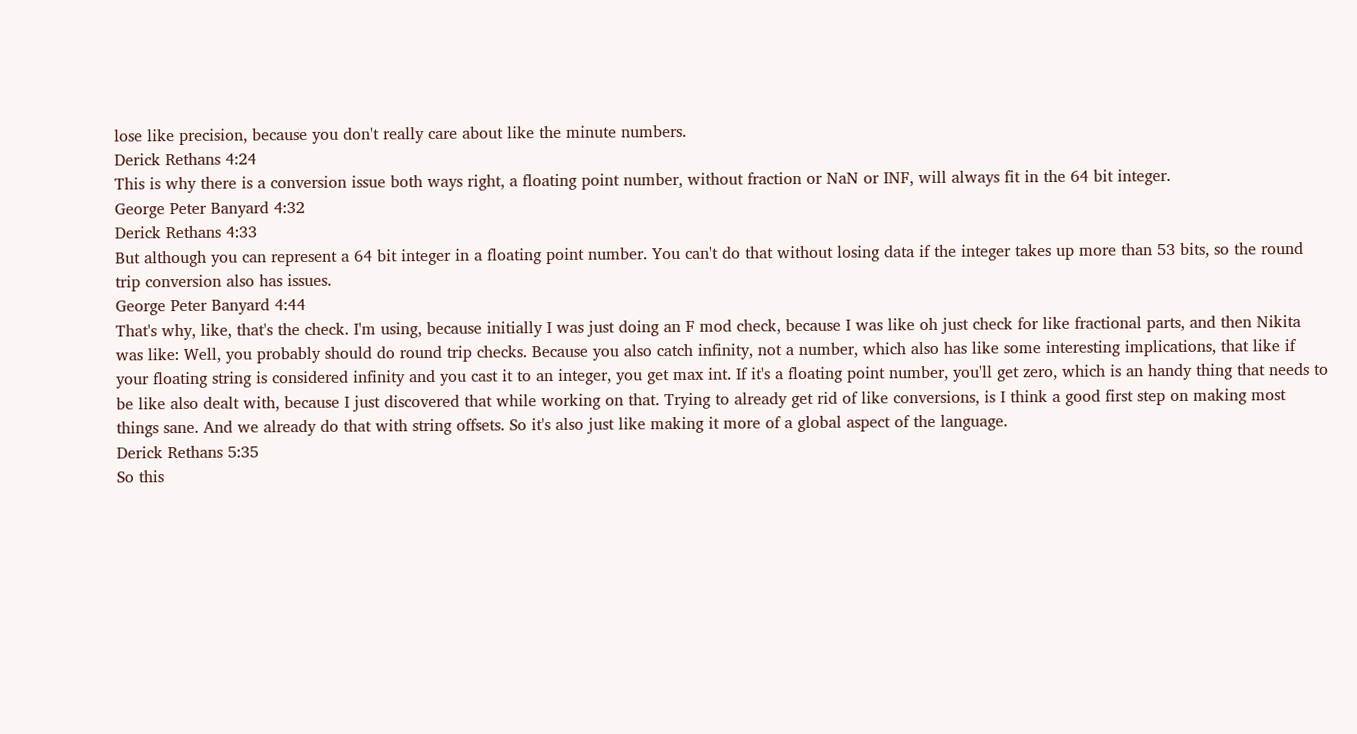lose like precision, because you don't really care about like the minute numbers.
Derick Rethans 4:24
This is why there is a conversion issue both ways right, a floating point number, without fraction or NaN or INF, will always fit in the 64 bit integer.
George Peter Banyard 4:32
Derick Rethans 4:33
But although you can represent a 64 bit integer in a floating point number. You can't do that without losing data if the integer takes up more than 53 bits, so the round trip conversion also has issues.
George Peter Banyard 4:44
That's why, like, that's the check. I'm using, because initially I was just doing an F mod check, because I was like oh just check for like fractional parts, and then Nikita was like: Well, you probably should do round trip checks. Because you also catch infinity, not a number, which also has like some interesting implications, that like if your floating string is considered infinity and you cast it to an integer, you get max int. If it's a floating point number, you'll get zero, which is an handy thing that needs to be like also dealt with, because I just discovered that while working on that. Trying to already get rid of like conversions, is I think a good first step on making most things sane. And we already do that with string offsets. So it's also just like making it more of a global aspect of the language.
Derick Rethans 5:35
So this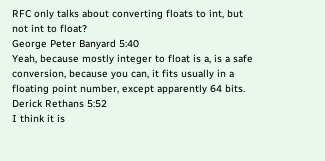RFC only talks about converting floats to int, but not int to float?
George Peter Banyard 5:40
Yeah, because mostly integer to float is a, is a safe conversion, because you can, it fits usually in a floating point number, except apparently 64 bits.
Derick Rethans 5:52
I think it is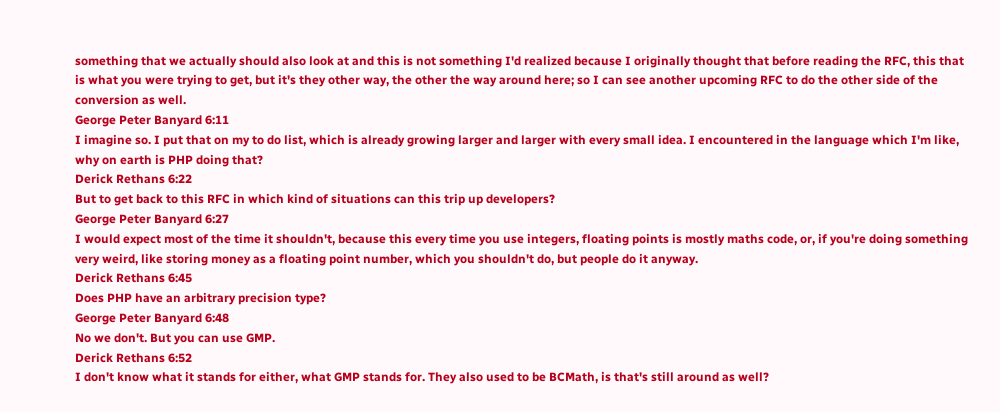something that we actually should also look at and this is not something I'd realized because I originally thought that before reading the RFC, this that is what you were trying to get, but it's they other way, the other the way around here; so I can see another upcoming RFC to do the other side of the conversion as well.
George Peter Banyard 6:11
I imagine so. I put that on my to do list, which is already growing larger and larger with every small idea. I encountered in the language which I'm like, why on earth is PHP doing that?
Derick Rethans 6:22
But to get back to this RFC in which kind of situations can this trip up developers?
George Peter Banyard 6:27
I would expect most of the time it shouldn't, because this every time you use integers, floating points is mostly maths code, or, if you're doing something very weird, like storing money as a floating point number, which you shouldn't do, but people do it anyway.
Derick Rethans 6:45
Does PHP have an arbitrary precision type?
George Peter Banyard 6:48
No we don't. But you can use GMP.
Derick Rethans 6:52
I don't know what it stands for either, what GMP stands for. They also used to be BCMath, is that's still around as well?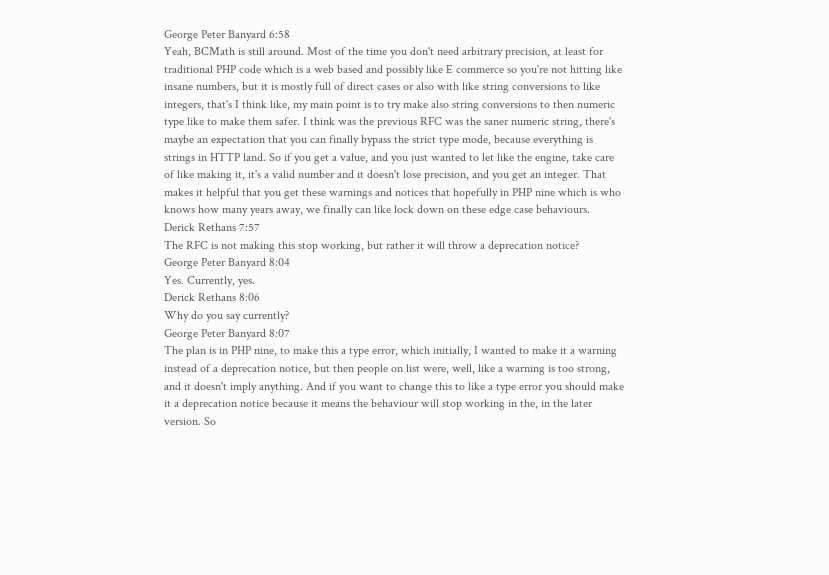George Peter Banyard 6:58
Yeah, BCMath is still around. Most of the time you don't need arbitrary precision, at least for traditional PHP code which is a web based and possibly like E commerce so you're not hitting like insane numbers, but it is mostly full of direct cases or also with like string conversions to like integers, that's I think like, my main point is to try make also string conversions to then numeric type like to make them safer. I think was the previous RFC was the saner numeric string, there's maybe an expectation that you can finally bypass the strict type mode, because everything is strings in HTTP land. So if you get a value, and you just wanted to let like the engine, take care of like making it, it's a valid number and it doesn't lose precision, and you get an integer. That makes it helpful that you get these warnings and notices that hopefully in PHP nine which is who knows how many years away, we finally can like lock down on these edge case behaviours.
Derick Rethans 7:57
The RFC is not making this stop working, but rather it will throw a deprecation notice?
George Peter Banyard 8:04
Yes. Currently, yes.
Derick Rethans 8:06
Why do you say currently?
George Peter Banyard 8:07
The plan is in PHP nine, to make this a type error, which initially, I wanted to make it a warning instead of a deprecation notice, but then people on list were, well, like a warning is too strong, and it doesn't imply anything. And if you want to change this to like a type error you should make it a deprecation notice because it means the behaviour will stop working in the, in the later version. So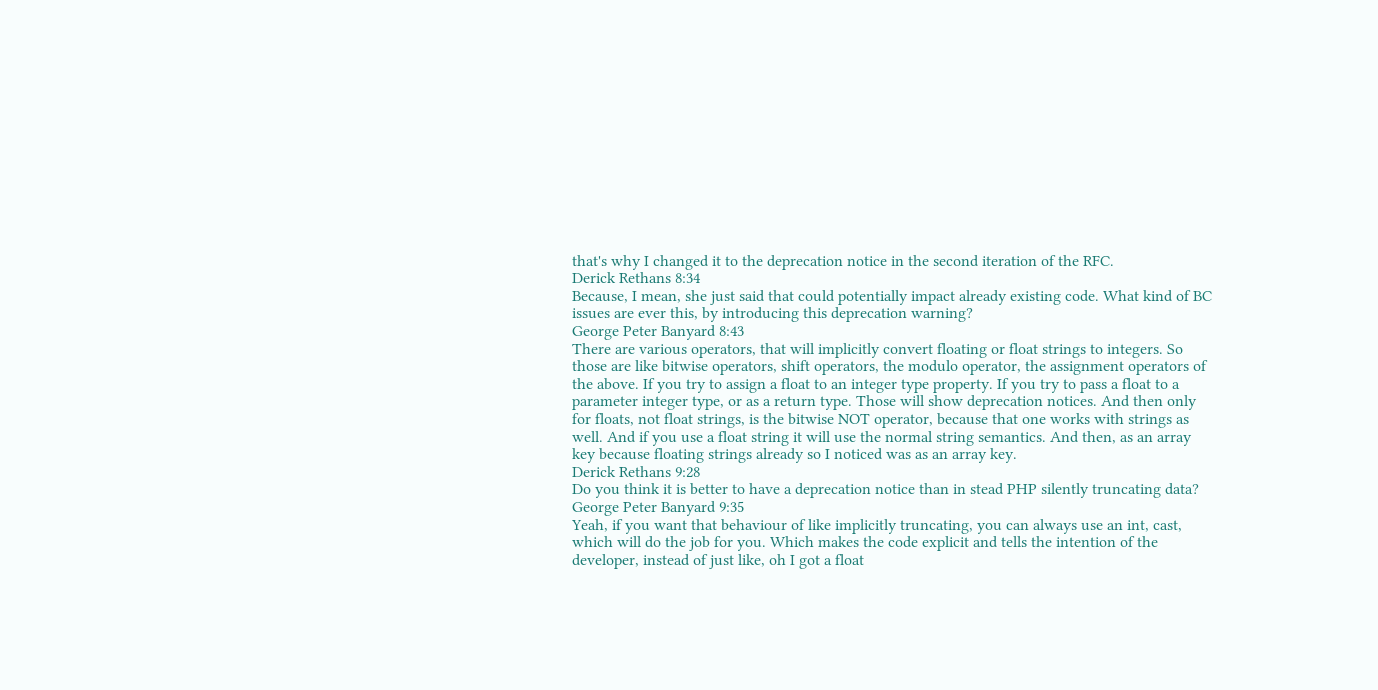that's why I changed it to the deprecation notice in the second iteration of the RFC.
Derick Rethans 8:34
Because, I mean, she just said that could potentially impact already existing code. What kind of BC issues are ever this, by introducing this deprecation warning?
George Peter Banyard 8:43
There are various operators, that will implicitly convert floating or float strings to integers. So those are like bitwise operators, shift operators, the modulo operator, the assignment operators of the above. If you try to assign a float to an integer type property. If you try to pass a float to a parameter integer type, or as a return type. Those will show deprecation notices. And then only for floats, not float strings, is the bitwise NOT operator, because that one works with strings as well. And if you use a float string it will use the normal string semantics. And then, as an array key because floating strings already so I noticed was as an array key.
Derick Rethans 9:28
Do you think it is better to have a deprecation notice than in stead PHP silently truncating data?
George Peter Banyard 9:35
Yeah, if you want that behaviour of like implicitly truncating, you can always use an int, cast, which will do the job for you. Which makes the code explicit and tells the intention of the developer, instead of just like, oh I got a float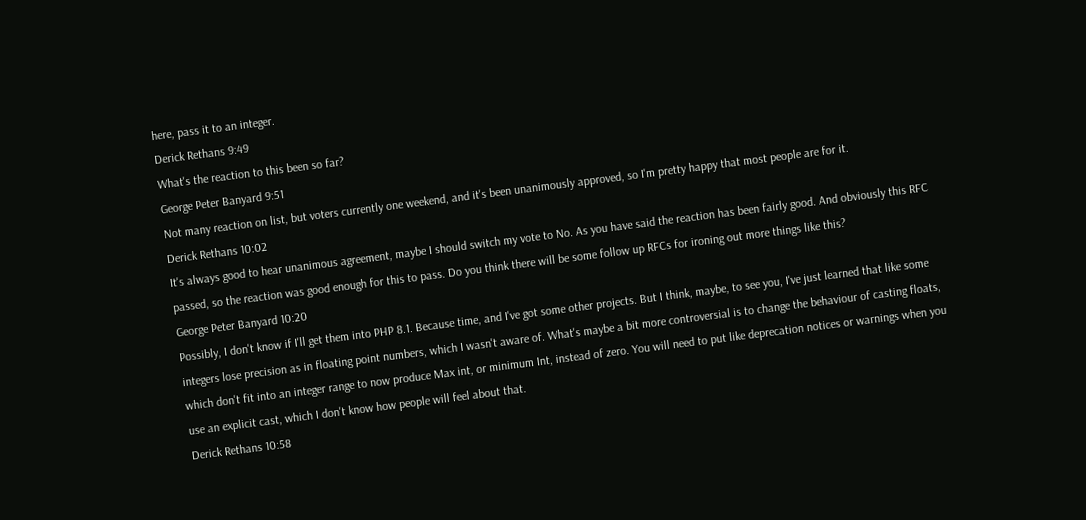here, pass it to an integer.
Derick Rethans 9:49
What's the reaction to this been so far?
George Peter Banyard 9:51
Not many reaction on list, but voters currently one weekend, and it's been unanimously approved, so I'm pretty happy that most people are for it.
Derick Rethans 10:02
It's always good to hear unanimous agreement, maybe I should switch my vote to No. As you have said the reaction has been fairly good. And obviously this RFC passed, so the reaction was good enough for this to pass. Do you think there will be some follow up RFCs for ironing out more things like this?
George Peter Banyard 10:20
Possibly, I don't know if I'll get them into PHP 8.1. Because time, and I've got some other projects. But I think, maybe, to see you, I've just learned that like some integers lose precision as in floating point numbers, which I wasn't aware of. What's maybe a bit more controversial is to change the behaviour of casting floats, which don't fit into an integer range to now produce Max int, or minimum Int, instead of zero. You will need to put like deprecation notices or warnings when you use an explicit cast, which I don't know how people will feel about that.
Derick Rethans 10:58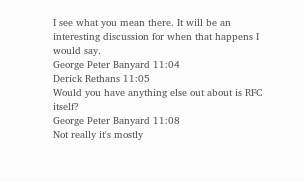I see what you mean there. It will be an interesting discussion for when that happens I would say.
George Peter Banyard 11:04
Derick Rethans 11:05
Would you have anything else out about is RFC itself?
George Peter Banyard 11:08
Not really it's mostly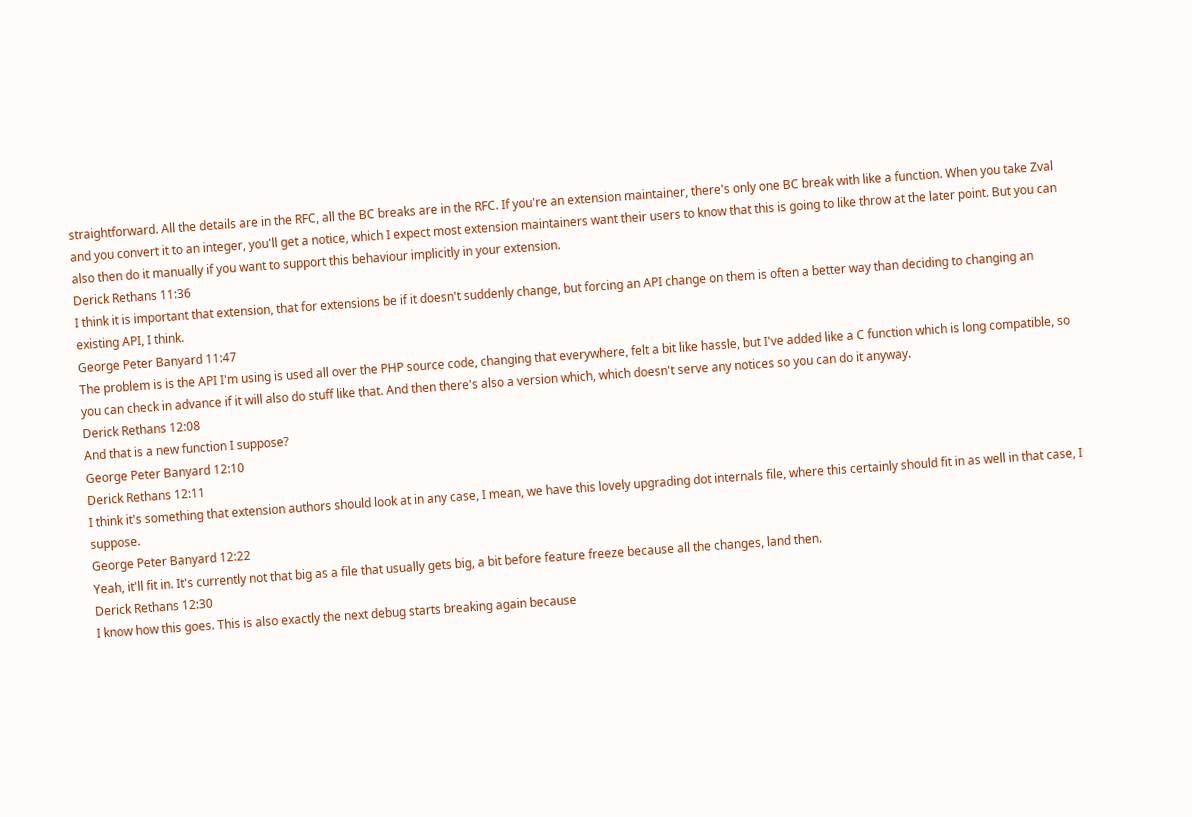straightforward. All the details are in the RFC, all the BC breaks are in the RFC. If you're an extension maintainer, there's only one BC break with like a function. When you take Zval and you convert it to an integer, you'll get a notice, which I expect most extension maintainers want their users to know that this is going to like throw at the later point. But you can also then do it manually if you want to support this behaviour implicitly in your extension.
Derick Rethans 11:36
I think it is important that extension, that for extensions be if it doesn't suddenly change, but forcing an API change on them is often a better way than deciding to changing an existing API, I think.
George Peter Banyard 11:47
The problem is is the API I'm using is used all over the PHP source code, changing that everywhere, felt a bit like hassle, but I've added like a C function which is long compatible, so you can check in advance if it will also do stuff like that. And then there's also a version which, which doesn't serve any notices so you can do it anyway.
Derick Rethans 12:08
And that is a new function I suppose?
George Peter Banyard 12:10
Derick Rethans 12:11
I think it's something that extension authors should look at in any case, I mean, we have this lovely upgrading dot internals file, where this certainly should fit in as well in that case, I suppose.
George Peter Banyard 12:22
Yeah, it'll fit in. It's currently not that big as a file that usually gets big, a bit before feature freeze because all the changes, land then.
Derick Rethans 12:30
I know how this goes. This is also exactly the next debug starts breaking again because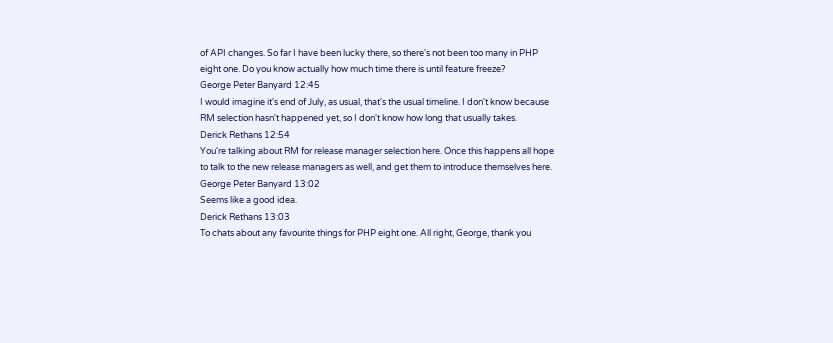of API changes. So far I have been lucky there, so there's not been too many in PHP eight one. Do you know actually how much time there is until feature freeze?
George Peter Banyard 12:45
I would imagine it's end of July, as usual, that's the usual timeline. I don't know because RM selection hasn't happened yet, so I don't know how long that usually takes.
Derick Rethans 12:54
You're talking about RM for release manager selection here. Once this happens all hope to talk to the new release managers as well, and get them to introduce themselves here.
George Peter Banyard 13:02
Seems like a good idea.
Derick Rethans 13:03
To chats about any favourite things for PHP eight one. All right, George, thank you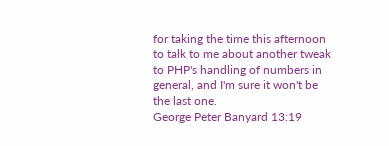for taking the time this afternoon to talk to me about another tweak to PHP's handling of numbers in general, and I'm sure it won't be the last one.
George Peter Banyard 13:19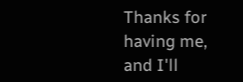Thanks for having me, and I'll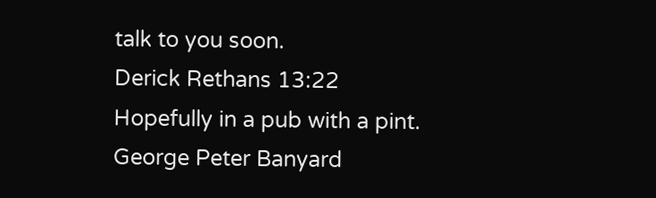talk to you soon.
Derick Rethans 13:22
Hopefully in a pub with a pint.
George Peter Banyard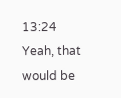13:24
Yeah, that would be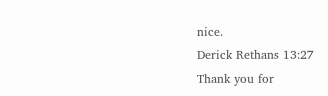nice.
Derick Rethans 13:27
Thank you for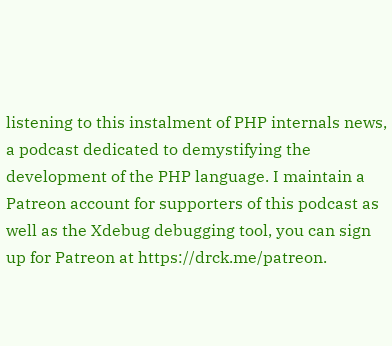listening to this instalment of PHP internals news, a podcast dedicated to demystifying the development of the PHP language. I maintain a Patreon account for supporters of this podcast as well as the Xdebug debugging tool, you can sign up for Patreon at https://drck.me/patreon.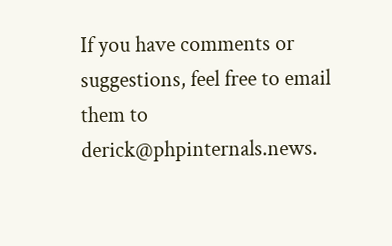If you have comments or suggestions, feel free to email them to derick@phpinternals.news.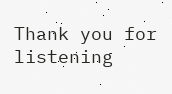Thank you for listening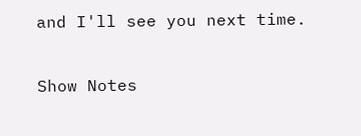and I'll see you next time.

Show Notes